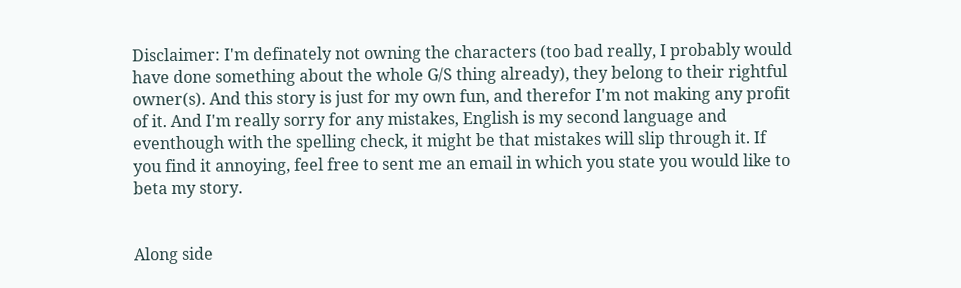Disclaimer: I'm definately not owning the characters (too bad really, I probably would have done something about the whole G/S thing already), they belong to their rightful owner(s). And this story is just for my own fun, and therefor I'm not making any profit of it. And I'm really sorry for any mistakes, English is my second language and eventhough with the spelling check, it might be that mistakes will slip through it. If you find it annoying, feel free to sent me an email in which you state you would like to beta my story.


Along side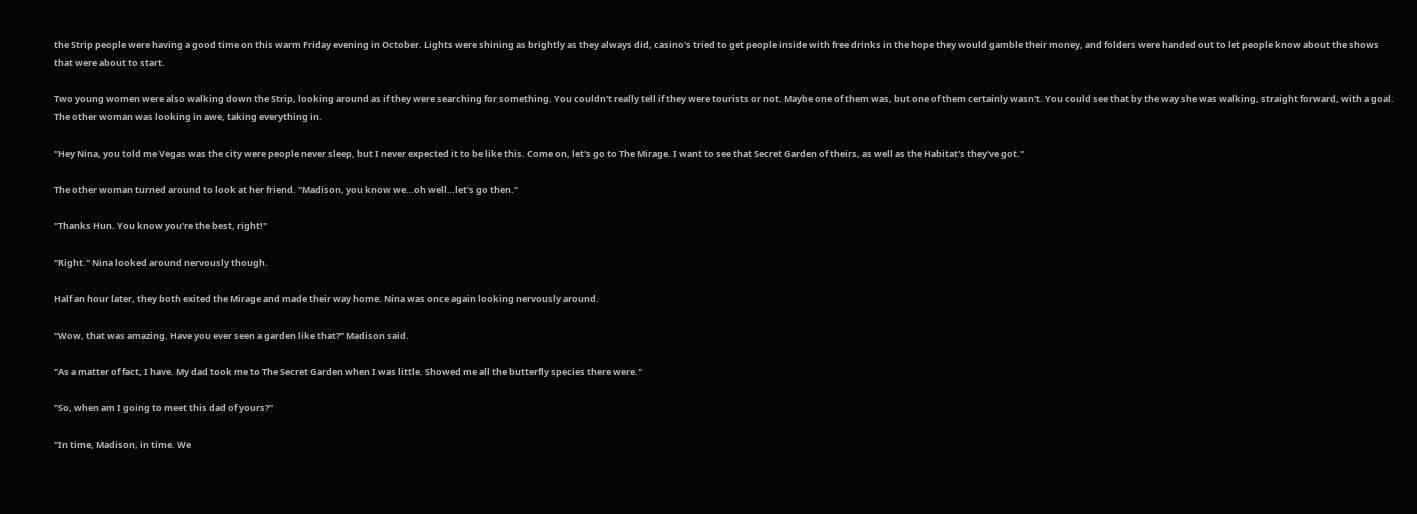the Strip people were having a good time on this warm Friday evening in October. Lights were shining as brightly as they always did, casino's tried to get people inside with free drinks in the hope they would gamble their money, and folders were handed out to let people know about the shows that were about to start.

Two young women were also walking down the Strip, looking around as if they were searching for something. You couldn't really tell if they were tourists or not. Maybe one of them was, but one of them certainly wasn't. You could see that by the way she was walking, straight forward, with a goal. The other woman was looking in awe, taking everything in.

"Hey Nina, you told me Vegas was the city were people never sleep, but I never expected it to be like this. Come on, let's go to The Mirage. I want to see that Secret Garden of theirs, as well as the Habitat's they've got."

The other woman turned around to look at her friend. "Madison, you know we…oh well…let's go then."

"Thanks Hun. You know you're the best, right!"

"Right." Nina looked around nervously though.

Half an hour later, they both exited the Mirage and made their way home. Nina was once again looking nervously around.

"Wow, that was amazing. Have you ever seen a garden like that?" Madison said.

"As a matter of fact, I have. My dad took me to The Secret Garden when I was little. Showed me all the butterfly species there were."

"So, when am I going to meet this dad of yours?"

"In time, Madison, in time. We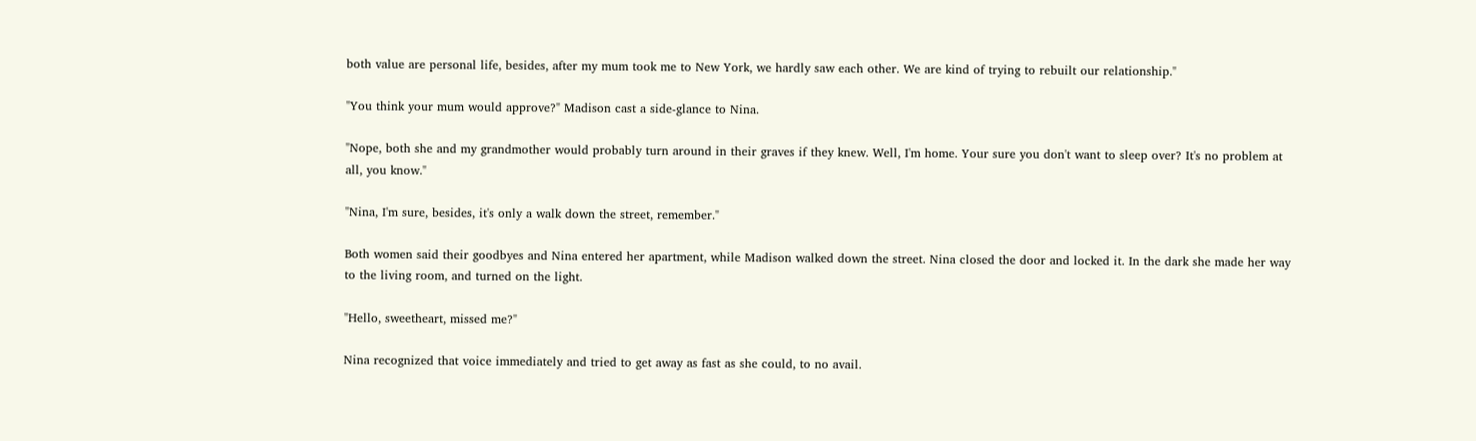both value are personal life, besides, after my mum took me to New York, we hardly saw each other. We are kind of trying to rebuilt our relationship."

"You think your mum would approve?" Madison cast a side-glance to Nina.

"Nope, both she and my grandmother would probably turn around in their graves if they knew. Well, I'm home. Your sure you don't want to sleep over? It's no problem at all, you know."

"Nina, I'm sure, besides, it's only a walk down the street, remember."

Both women said their goodbyes and Nina entered her apartment, while Madison walked down the street. Nina closed the door and locked it. In the dark she made her way to the living room, and turned on the light.

"Hello, sweetheart, missed me?"

Nina recognized that voice immediately and tried to get away as fast as she could, to no avail.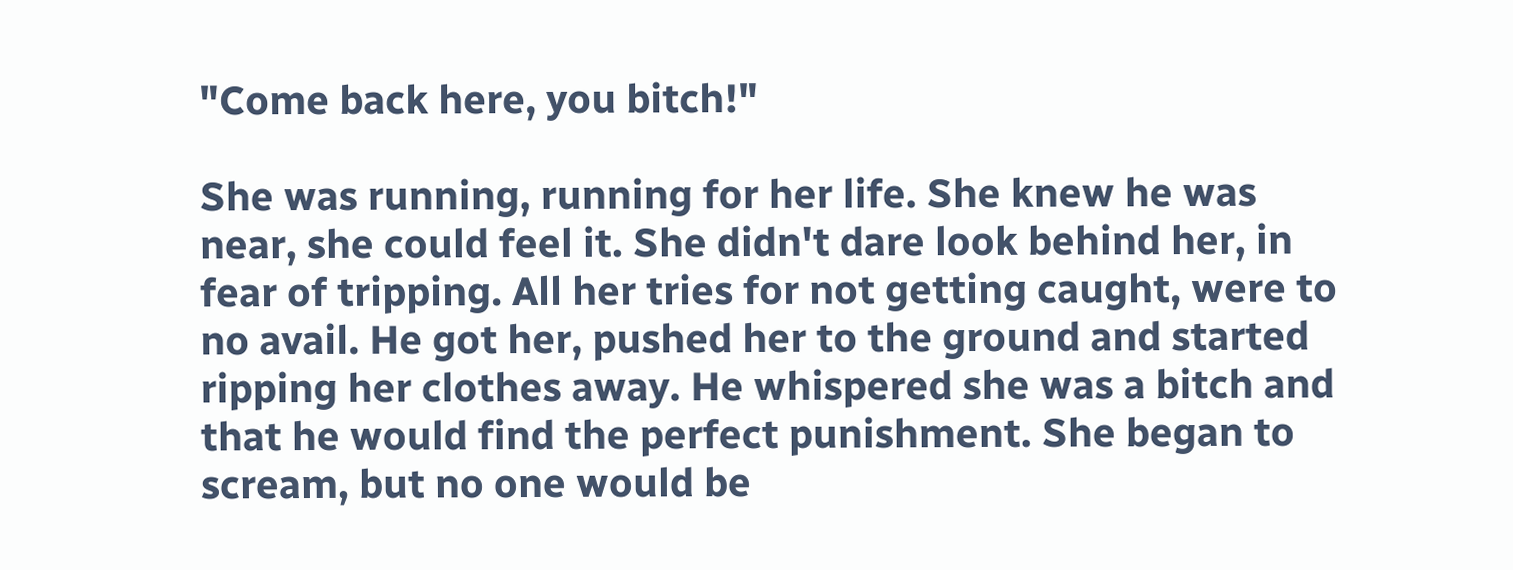"Come back here, you bitch!"

She was running, running for her life. She knew he was near, she could feel it. She didn't dare look behind her, in fear of tripping. All her tries for not getting caught, were to no avail. He got her, pushed her to the ground and started ripping her clothes away. He whispered she was a bitch and that he would find the perfect punishment. She began to scream, but no one would be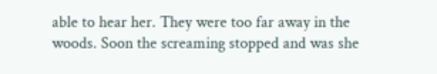able to hear her. They were too far away in the woods. Soon the screaming stopped and was she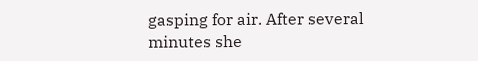gasping for air. After several minutes she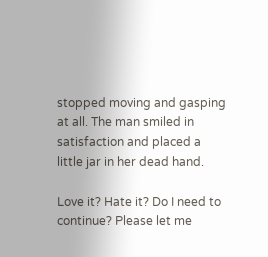stopped moving and gasping at all. The man smiled in satisfaction and placed a little jar in her dead hand.

Love it? Hate it? Do I need to continue? Please let me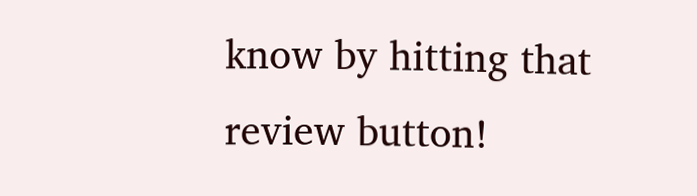know by hitting that review button!